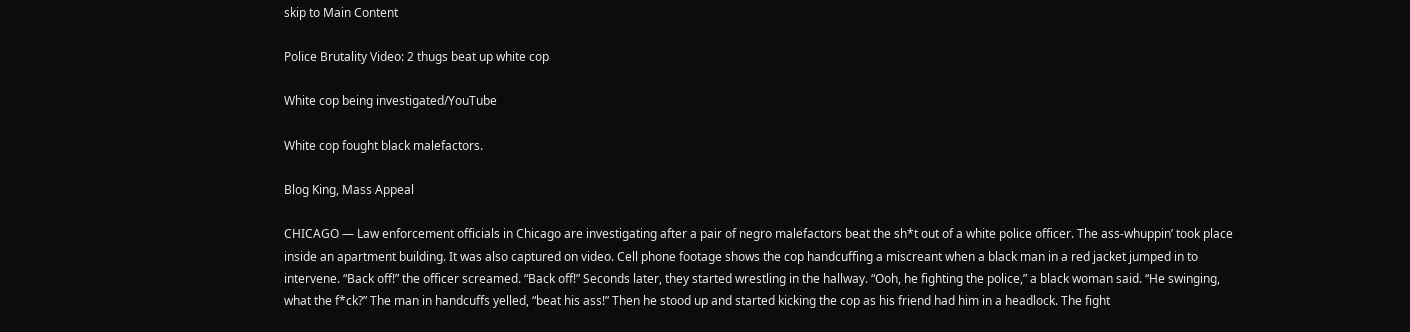skip to Main Content

Police Brutality Video: 2 thugs beat up white cop

White cop being investigated/YouTube

White cop fought black malefactors.

Blog King, Mass Appeal

CHICAGO — Law enforcement officials in Chicago are investigating after a pair of negro malefactors beat the sh*t out of a white police officer. The ass-whuppin’ took place inside an apartment building. It was also captured on video. Cell phone footage shows the cop handcuffing a miscreant when a black man in a red jacket jumped in to intervene. “Back off!” the officer screamed. “Back off!” Seconds later, they started wrestling in the hallway. “Ooh, he fighting the police,” a black woman said. “He swinging, what the f*ck?” The man in handcuffs yelled, “beat his ass!” Then he stood up and started kicking the cop as his friend had him in a headlock. The fight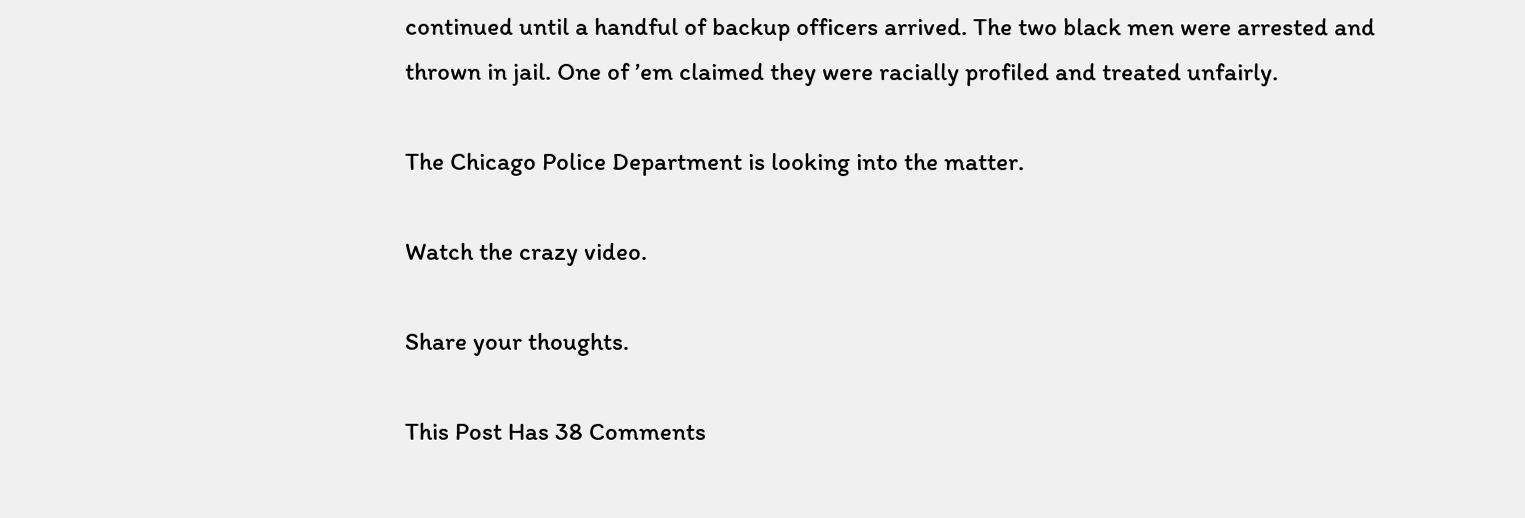continued until a handful of backup officers arrived. The two black men were arrested and thrown in jail. One of ’em claimed they were racially profiled and treated unfairly.

The Chicago Police Department is looking into the matter.

Watch the crazy video.

Share your thoughts.

This Post Has 38 Comments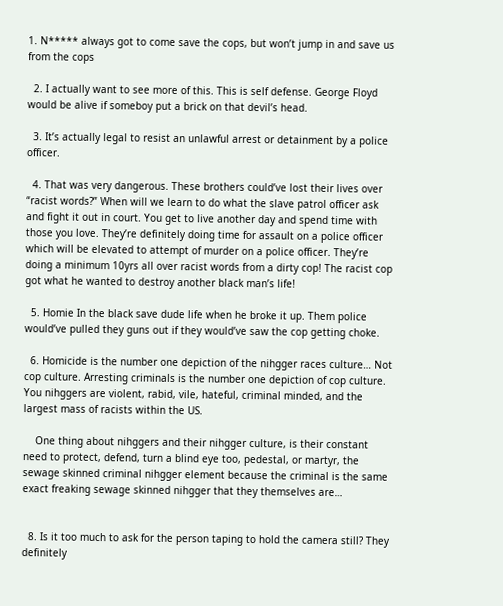1. N***** always got to come save the cops, but won’t jump in and save us from the cops

  2. I actually want to see more of this. This is self defense. George Floyd would be alive if someboy put a brick on that devil’s head.

  3. It’s actually legal to resist an unlawful arrest or detainment by a police officer.

  4. That was very dangerous. These brothers could’ve lost their lives over “racist words?” When will we learn to do what the slave patrol officer ask and fight it out in court. You get to live another day and spend time with those you love. They’re definitely doing time for assault on a police officer which will be elevated to attempt of murder on a police officer. They’re doing a minimum 10yrs all over racist words from a dirty cop! The racist cop got what he wanted to destroy another black man’s life!

  5. Homie In the black save dude life when he broke it up. Them police would’ve pulled they guns out if they would’ve saw the cop getting choke.

  6. Homicide is the number one depiction of the nihgger races culture… Not cop culture. Arresting criminals is the number one depiction of cop culture. You nihggers are violent, rabid, vile, hateful, criminal minded, and the largest mass of racists within the US.

    One thing about nihggers and their nihgger culture, is their constant need to protect, defend, turn a blind eye too, pedestal, or martyr, the sewage skinned criminal nihgger element because the criminal is the same exact freaking sewage skinned nihgger that they themselves are…


  8. Is it too much to ask for the person taping to hold the camera still? They definitely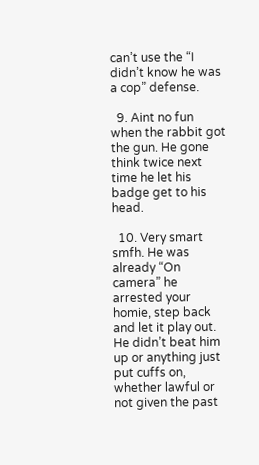can’t use the “I didn’t know he was a cop” defense.

  9. Aint no fun when the rabbit got the gun. He gone think twice next time he let his badge get to his head.

  10. Very smart smfh. He was already “On camera” he arrested your homie, step back and let it play out. He didn’t beat him up or anything just put cuffs on, whether lawful or not given the past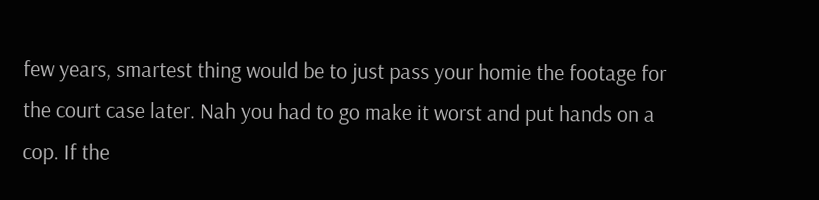few years, smartest thing would be to just pass your homie the footage for the court case later. Nah you had to go make it worst and put hands on a cop. If the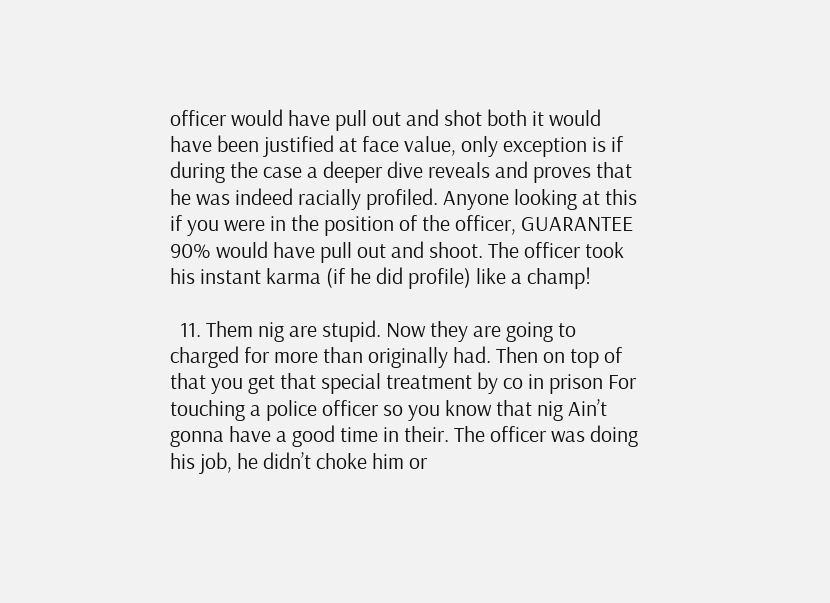officer would have pull out and shot both it would have been justified at face value, only exception is if during the case a deeper dive reveals and proves that he was indeed racially profiled. Anyone looking at this if you were in the position of the officer, GUARANTEE 90% would have pull out and shoot. The officer took his instant karma (if he did profile) like a champ!

  11. Them nig are stupid. Now they are going to charged for more than originally had. Then on top of that you get that special treatment by co in prison For touching a police officer so you know that nig Ain’t gonna have a good time in their. The officer was doing his job, he didn’t choke him or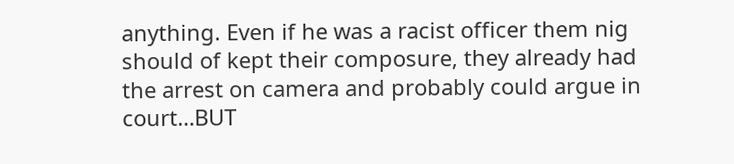anything. Even if he was a racist officer them nig should of kept their composure, they already had the arrest on camera and probably could argue in court…BUT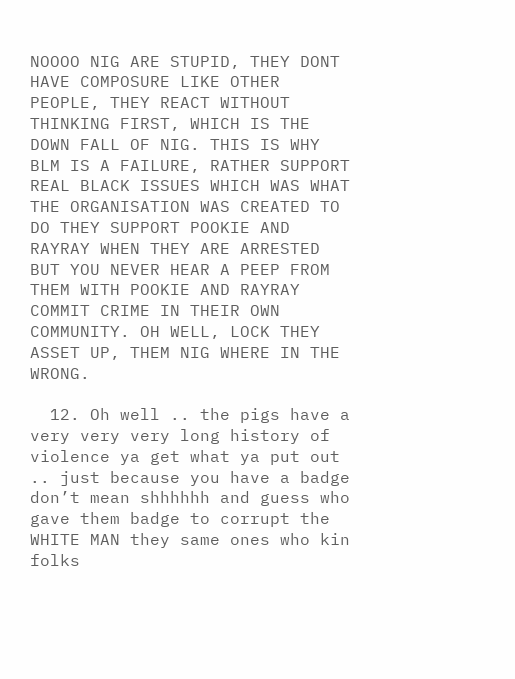NOOOO NIG ARE STUPID, THEY DONT HAVE COMPOSURE LIKE OTHER PEOPLE, THEY REACT WITHOUT THINKING FIRST, WHICH IS THE DOWN FALL OF NIG. THIS IS WHY BLM IS A FAILURE, RATHER SUPPORT REAL BLACK ISSUES WHICH WAS WHAT THE ORGANISATION WAS CREATED TO DO THEY SUPPORT POOKIE AND RAYRAY WHEN THEY ARE ARRESTED BUT YOU NEVER HEAR A PEEP FROM THEM WITH POOKIE AND RAYRAY COMMIT CRIME IN THEIR OWN COMMUNITY. OH WELL, LOCK THEY ASSET UP, THEM NIG WHERE IN THE WRONG.

  12. Oh well .. the pigs have a very very very long history of violence ya get what ya put out .. just because you have a badge don’t mean shhhhhh and guess who gave them badge to corrupt the WHITE MAN they same ones who kin folks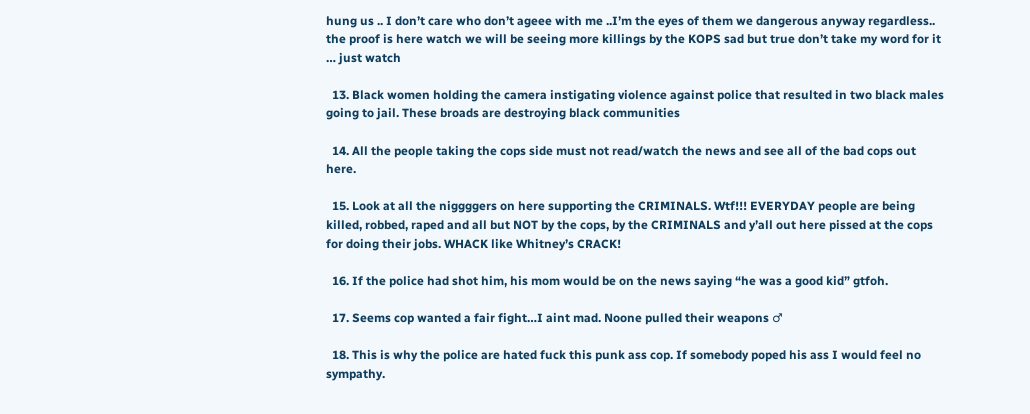hung us .. I don’t care who don’t ageee with me ..I’m the eyes of them we dangerous anyway regardless.. the proof is here watch we will be seeing more killings by the KOPS sad but true don’t take my word for it … just watch

  13. Black women holding the camera instigating violence against police that resulted in two black males going to jail. These broads are destroying black communities

  14. All the people taking the cops side must not read/watch the news and see all of the bad cops out here.

  15. Look at all the niggggers on here supporting the CRIMINALS. Wtf!!! EVERYDAY people are being killed, robbed, raped and all but NOT by the cops, by the CRIMINALS and y’all out here pissed at the cops for doing their jobs. WHACK like Whitney’s CRACK!

  16. If the police had shot him, his mom would be on the news saying “he was a good kid” gtfoh.

  17. Seems cop wanted a fair fight…I aint mad. Noone pulled their weapons ♂

  18. This is why the police are hated fuck this punk ass cop. If somebody poped his ass I would feel no sympathy.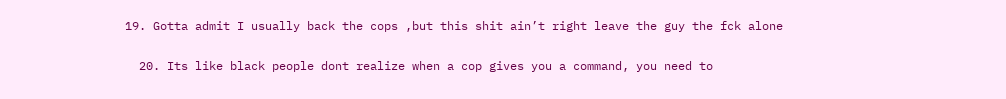19. Gotta admit I usually back the cops ,but this shit ain’t right leave the guy the fck alone

  20. Its like black people dont realize when a cop gives you a command, you need to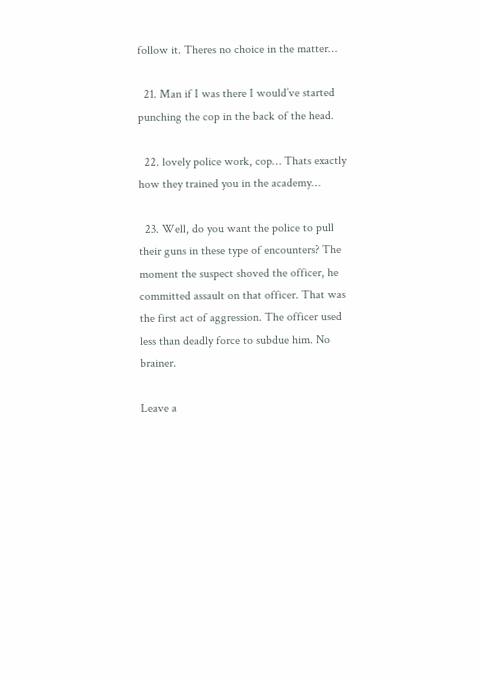follow it. Theres no choice in the matter…

  21. Man if I was there I would’ve started punching the cop in the back of the head.

  22. lovely police work, cop… Thats exactly how they trained you in the academy…

  23. Well, do you want the police to pull their guns in these type of encounters? The moment the suspect shoved the officer, he committed assault on that officer. That was the first act of aggression. The officer used less than deadly force to subdue him. No brainer.

Leave a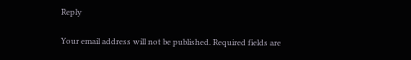Reply

Your email address will not be published. Required fields are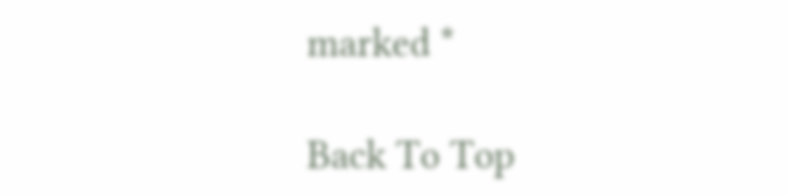marked *

Back To Top